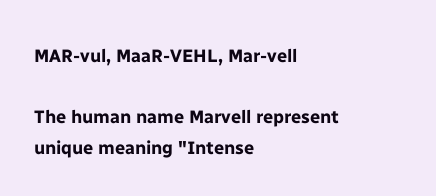MAR-vul, MaaR-VEHL, Mar-vell

The human name Marvell represent unique meaning "Intense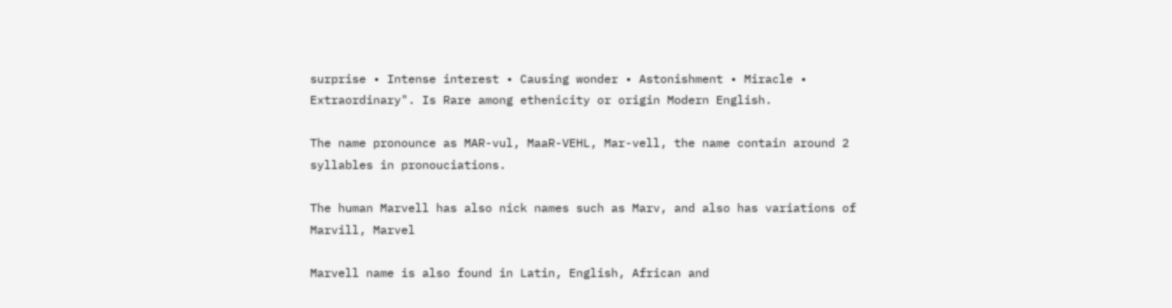surprise • Intense interest • Causing wonder • Astonishment • Miracle • Extraordinary". Is Rare among ethenicity or origin Modern English.

The name pronounce as MAR-vul, MaaR-VEHL, Mar-vell, the name contain around 2 syllables in pronouciations.

The human Marvell has also nick names such as Marv, and also has variations of Marvill, Marvel

Marvell name is also found in Latin, English, African and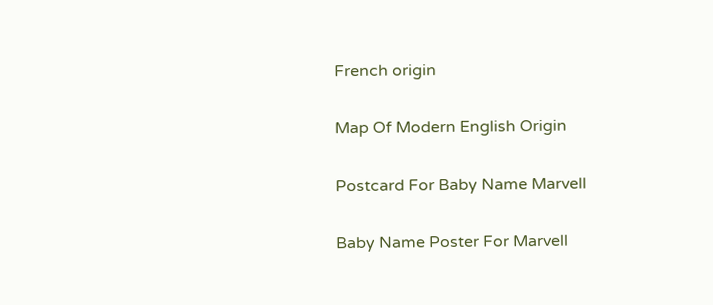French origin

Map Of Modern English Origin

Postcard For Baby Name Marvell

Baby Name Poster For Marvell